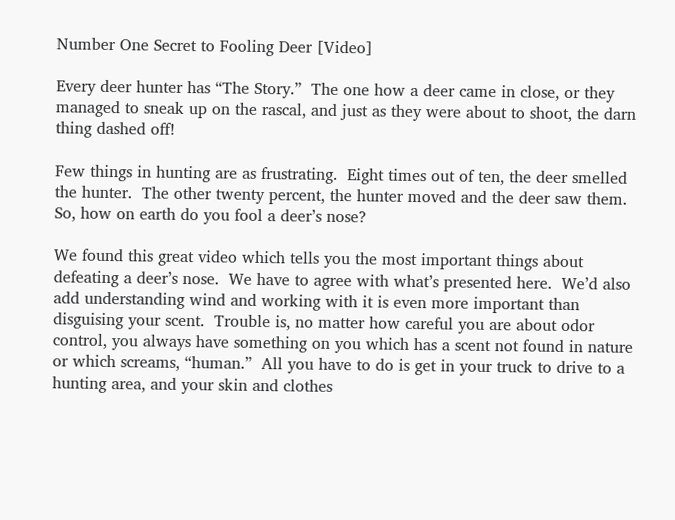Number One Secret to Fooling Deer [Video]

Every deer hunter has “The Story.”  The one how a deer came in close, or they managed to sneak up on the rascal, and just as they were about to shoot, the darn thing dashed off!

Few things in hunting are as frustrating.  Eight times out of ten, the deer smelled the hunter.  The other twenty percent, the hunter moved and the deer saw them.  So, how on earth do you fool a deer’s nose?

We found this great video which tells you the most important things about defeating a deer’s nose.  We have to agree with what’s presented here.  We’d also add understanding wind and working with it is even more important than disguising your scent.  Trouble is, no matter how careful you are about odor control, you always have something on you which has a scent not found in nature or which screams, “human.”  All you have to do is get in your truck to drive to a hunting area, and your skin and clothes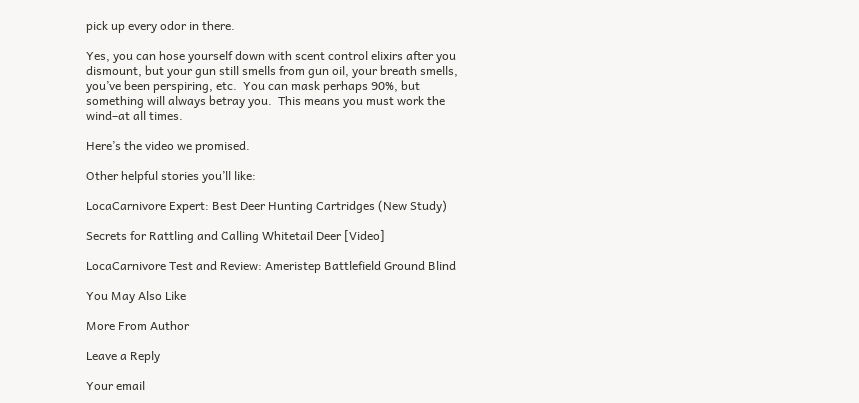pick up every odor in there.

Yes, you can hose yourself down with scent control elixirs after you dismount, but your gun still smells from gun oil, your breath smells, you’ve been perspiring, etc.  You can mask perhaps 90%, but something will always betray you.  This means you must work the wind–at all times.

Here’s the video we promised.

Other helpful stories you’ll like:

LocaCarnivore Expert: Best Deer Hunting Cartridges (New Study)

Secrets for Rattling and Calling Whitetail Deer [Video]

LocaCarnivore Test and Review: Ameristep Battlefield Ground Blind

You May Also Like

More From Author

Leave a Reply

Your email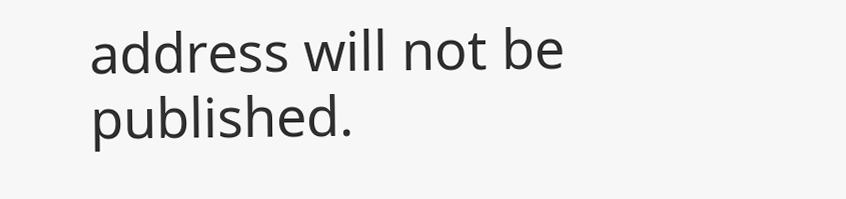address will not be published.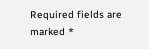Required fields are marked *